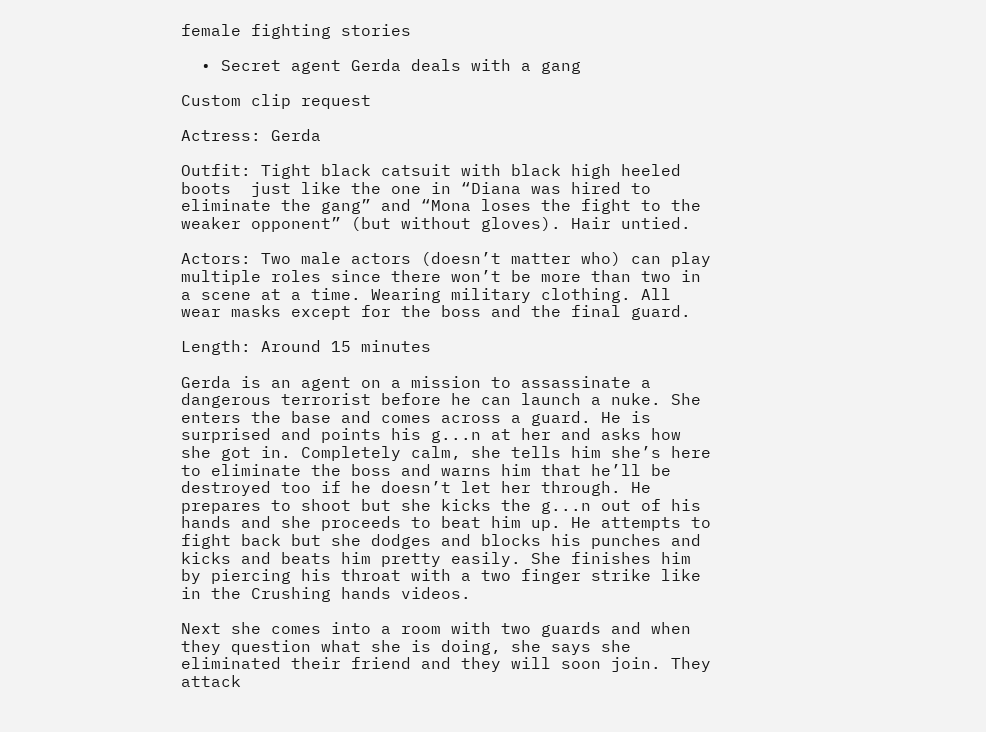female fighting stories

  • Secret agent Gerda deals with a gang

Custom clip request

Actress: Gerda

Outfit: Tight black catsuit with black high heeled boots  just like the one in “Diana was hired to eliminate the gang” and “Mona loses the fight to the weaker opponent” (but without gloves). Hair untied.

Actors: Two male actors (doesn’t matter who) can play multiple roles since there won’t be more than two in a scene at a time. Wearing military clothing. All wear masks except for the boss and the final guard.

Length: Around 15 minutes

Gerda is an agent on a mission to assassinate a dangerous terrorist before he can launch a nuke. She enters the base and comes across a guard. He is surprised and points his g...n at her and asks how she got in. Completely calm, she tells him she’s here to eliminate the boss and warns him that he’ll be destroyed too if he doesn’t let her through. He prepares to shoot but she kicks the g...n out of his hands and she proceeds to beat him up. He attempts to fight back but she dodges and blocks his punches and kicks and beats him pretty easily. She finishes him by piercing his throat with a two finger strike like in the Crushing hands videos.

Next she comes into a room with two guards and when they question what she is doing, she says she eliminated their friend and they will soon join. They attack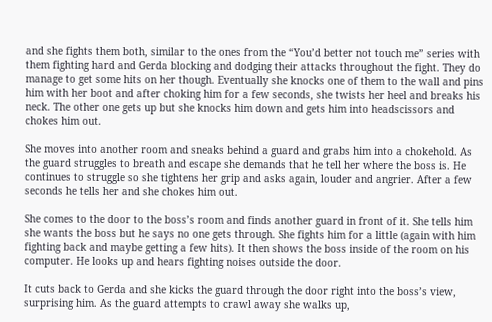and she fights them both, similar to the ones from the “You’d better not touch me” series with them fighting hard and Gerda blocking and dodging their attacks throughout the fight. They do manage to get some hits on her though. Eventually she knocks one of them to the wall and pins him with her boot and after choking him for a few seconds, she twists her heel and breaks his neck. The other one gets up but she knocks him down and gets him into headscissors and chokes him out.

She moves into another room and sneaks behind a guard and grabs him into a chokehold. As the guard struggles to breath and escape she demands that he tell her where the boss is. He continues to struggle so she tightens her grip and asks again, louder and angrier. After a few seconds he tells her and she chokes him out.

She comes to the door to the boss’s room and finds another guard in front of it. She tells him she wants the boss but he says no one gets through. She fights him for a little (again with him fighting back and maybe getting a few hits). It then shows the boss inside of the room on his computer. He looks up and hears fighting noises outside the door.

It cuts back to Gerda and she kicks the guard through the door right into the boss’s view, surprising him. As the guard attempts to crawl away she walks up,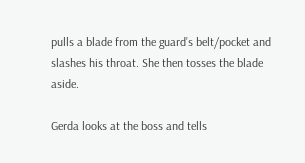pulls a blade from the guard’s belt/pocket and slashes his throat. She then tosses the blade aside.

Gerda looks at the boss and tells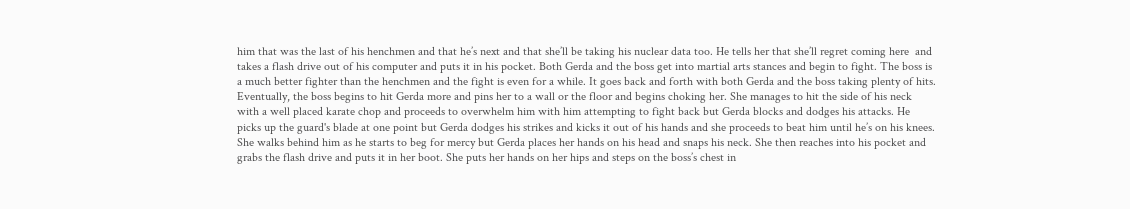him that was the last of his henchmen and that he’s next and that she’ll be taking his nuclear data too. He tells her that she’ll regret coming here  and takes a flash drive out of his computer and puts it in his pocket. Both Gerda and the boss get into martial arts stances and begin to fight. The boss is a much better fighter than the henchmen and the fight is even for a while. It goes back and forth with both Gerda and the boss taking plenty of hits. Eventually, the boss begins to hit Gerda more and pins her to a wall or the floor and begins choking her. She manages to hit the side of his neck with a well placed karate chop and proceeds to overwhelm him with him attempting to fight back but Gerda blocks and dodges his attacks. He picks up the guard's blade at one point but Gerda dodges his strikes and kicks it out of his hands and she proceeds to beat him until he’s on his knees. She walks behind him as he starts to beg for mercy but Gerda places her hands on his head and snaps his neck. She then reaches into his pocket and grabs the flash drive and puts it in her boot. She puts her hands on her hips and steps on the boss’s chest in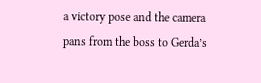a victory pose and the camera pans from the boss to Gerda’s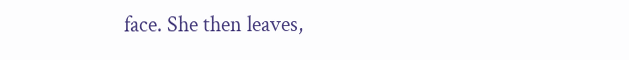face. She then leaves,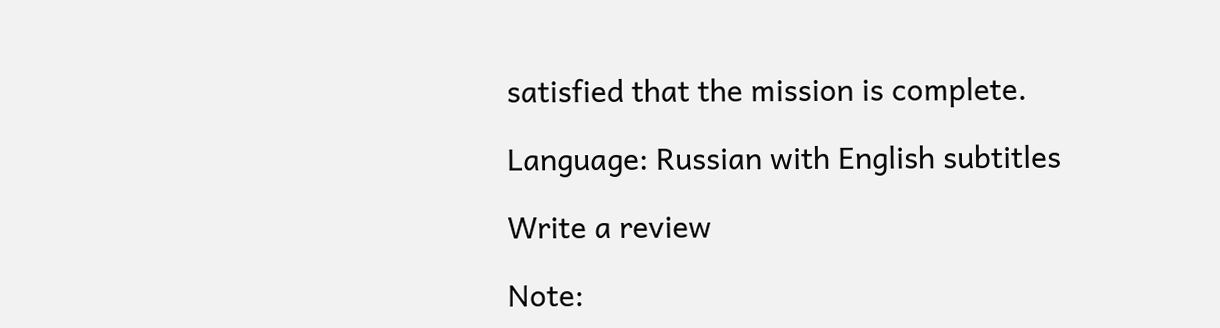satisfied that the mission is complete.

Language: Russian with English subtitles

Write a review

Note: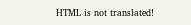HTML is not translated!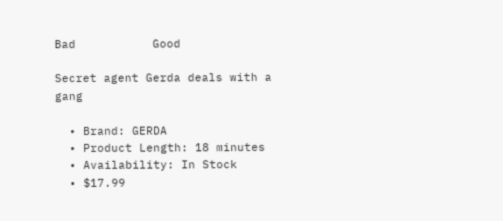Bad           Good

Secret agent Gerda deals with a gang

  • Brand: GERDA
  • Product Length: 18 minutes
  • Availability: In Stock
  • $17.99